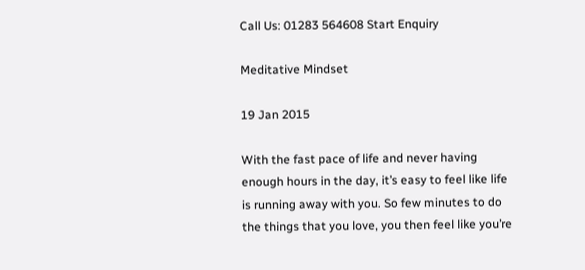Call Us: 01283 564608 Start Enquiry

Meditative Mindset

19 Jan 2015

With the fast pace of life and never having enough hours in the day, it’s easy to feel like life is running away with you. So few minutes to do the things that you love, you then feel like you’re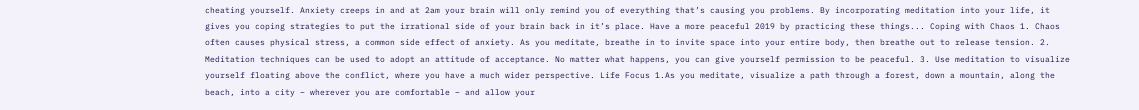cheating yourself. Anxiety creeps in and at 2am your brain will only remind you of everything that’s causing you problems. By incorporating meditation into your life, it gives you coping strategies to put the irrational side of your brain back in it’s place. Have a more peaceful 2019 by practicing these things... Coping with Chaos 1. Chaos often causes physical stress, a common side effect of anxiety. As you meditate, breathe in to invite space into your entire body, then breathe out to release tension. 2. Meditation techniques can be used to adopt an attitude of acceptance. No matter what happens, you can give yourself permission to be peaceful. 3. Use meditation to visualize yourself floating above the conflict, where you have a much wider perspective. Life Focus 1.As you meditate, visualize a path through a forest, down a mountain, along the beach, into a city – wherever you are comfortable – and allow your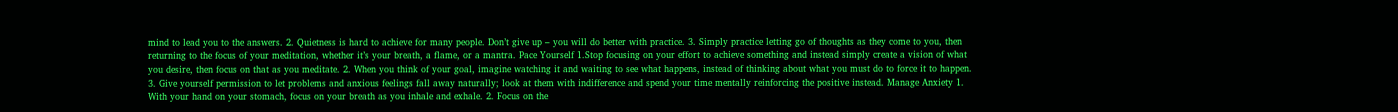mind to lead you to the answers. 2. Quietness is hard to achieve for many people. Don’t give up – you will do better with practice. 3. Simply practice letting go of thoughts as they come to you, then returning to the focus of your meditation, whether it’s your breath, a flame, or a mantra. Pace Yourself 1.Stop focusing on your effort to achieve something and instead simply create a vision of what you desire, then focus on that as you meditate. 2. When you think of your goal, imagine watching it and waiting to see what happens, instead of thinking about what you must do to force it to happen. 3. Give yourself permission to let problems and anxious feelings fall away naturally; look at them with indifference and spend your time mentally reinforcing the positive instead. Manage Anxiety 1. With your hand on your stomach, focus on your breath as you inhale and exhale. 2. Focus on the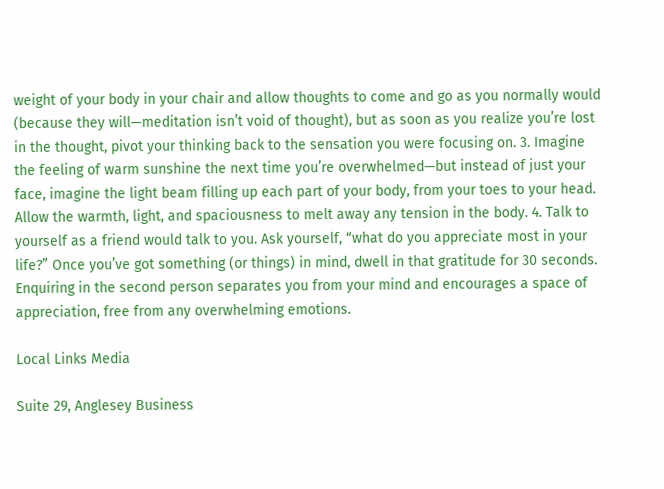weight of your body in your chair and allow thoughts to come and go as you normally would (because they will—meditation isn’t void of thought), but as soon as you realize you’re lost in the thought, pivot your thinking back to the sensation you were focusing on. 3. Imagine the feeling of warm sunshine the next time you’re overwhelmed—but instead of just your face, imagine the light beam filling up each part of your body, from your toes to your head. Allow the warmth, light, and spaciousness to melt away any tension in the body. 4. Talk to yourself as a friend would talk to you. Ask yourself, “what do you appreciate most in your life?” Once you’ve got something (or things) in mind, dwell in that gratitude for 30 seconds. Enquiring in the second person separates you from your mind and encourages a space of appreciation, free from any overwhelming emotions.

Local Links Media

Suite 29, Anglesey Business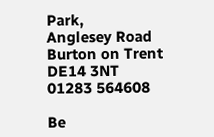Park,
Anglesey Road
Burton on Trent
DE14 3NT
01283 564608

Be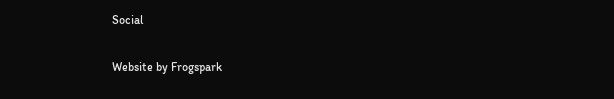Social

Website by Frogspark